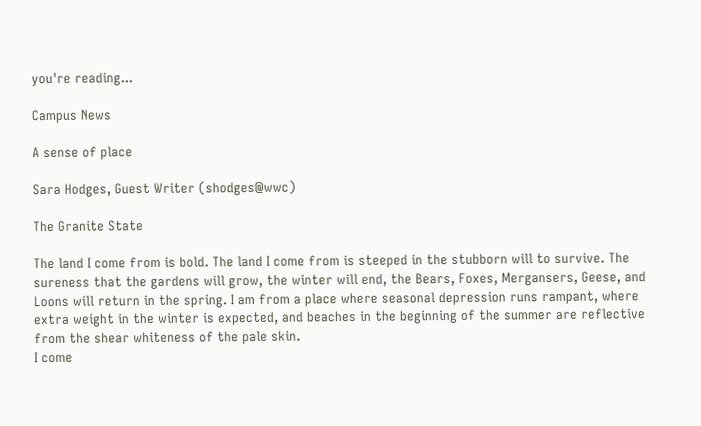you're reading...

Campus News

A sense of place

Sara Hodges, Guest Writer (shodges@wwc)

The Granite State

The land I come from is bold. The land I come from is steeped in the stubborn will to survive. The sureness that the gardens will grow, the winter will end, the Bears, Foxes, Mergansers, Geese, and Loons will return in the spring. I am from a place where seasonal depression runs rampant, where extra weight in the winter is expected, and beaches in the beginning of the summer are reflective from the shear whiteness of the pale skin.
I come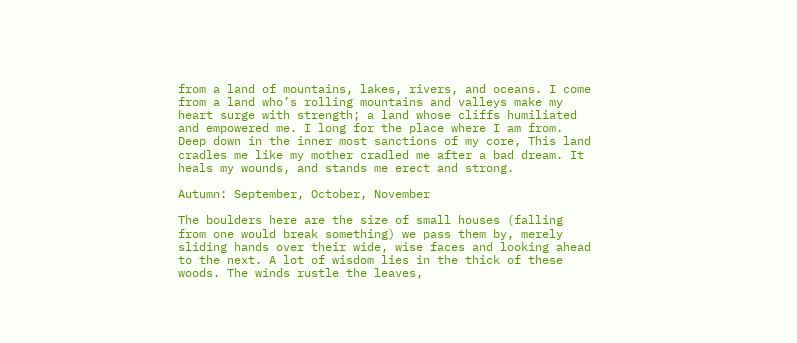from a land of mountains, lakes, rivers, and oceans. I come from a land who’s rolling mountains and valleys make my heart surge with strength; a land whose cliffs humiliated and empowered me. I long for the place where I am from. Deep down in the inner most sanctions of my core, This land cradles me like my mother cradled me after a bad dream. It heals my wounds, and stands me erect and strong.

Autumn: September, October, November

The boulders here are the size of small houses (falling from one would break something) we pass them by, merely sliding hands over their wide, wise faces and looking ahead to the next. A lot of wisdom lies in the thick of these woods. The winds rustle the leaves,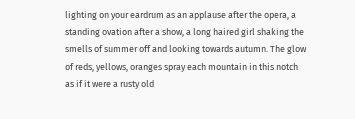lighting on your eardrum as an applause after the opera, a standing ovation after a show, a long haired girl shaking the smells of summer off and looking towards autumn. The glow of reds, yellows, oranges spray each mountain in this notch as if it were a rusty old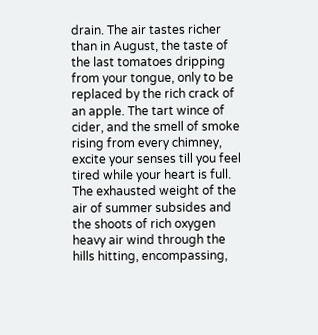drain. The air tastes richer than in August, the taste of the last tomatoes dripping from your tongue, only to be replaced by the rich crack of an apple. The tart wince of cider, and the smell of smoke rising from every chimney, excite your senses till you feel tired while your heart is full. The exhausted weight of the air of summer subsides and the shoots of rich oxygen heavy air wind through the hills hitting, encompassing,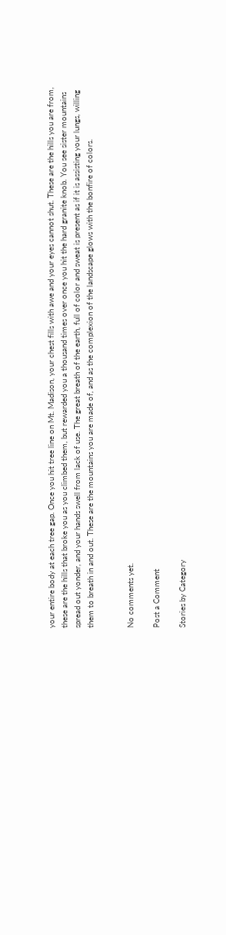your entire body at each tree gap. Once you hit tree line on Mt. Madison, your chest fills with awe and your eyes cannot shut. These are the hills you are from, these are the hills that broke you as you climbed them, but rewarded you a thousand times over once you hit the hard granite knob. You see sister mountains spread out yonder, and your hands swell from lack of use. The great breath of the earth, full of color and sweat is present as if it is assisting your lungs, willing them to breath in and out. These are the mountains you are made of, and as the complexion of the landscape glows with the bonfire of colors.


No comments yet.

Post a Comment

Stories by Category